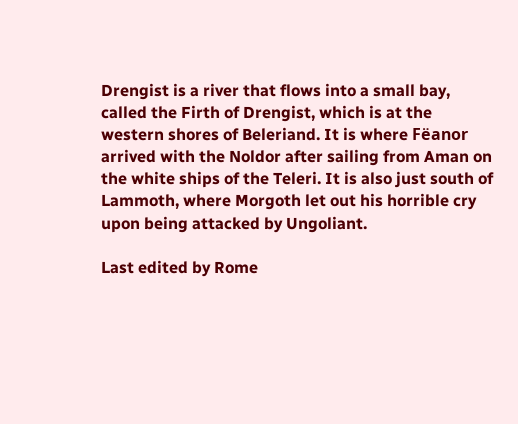Drengist is a river that flows into a small bay, called the Firth of Drengist, which is at the western shores of Beleriand. It is where Fëanor arrived with the Noldor after sailing from Aman on the white ships of the Teleri. It is also just south of Lammoth, where Morgoth let out his horrible cry upon being attacked by Ungoliant.

Last edited by Rome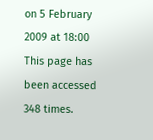on 5 February 2009 at 18:00
This page has been accessed 348 times.